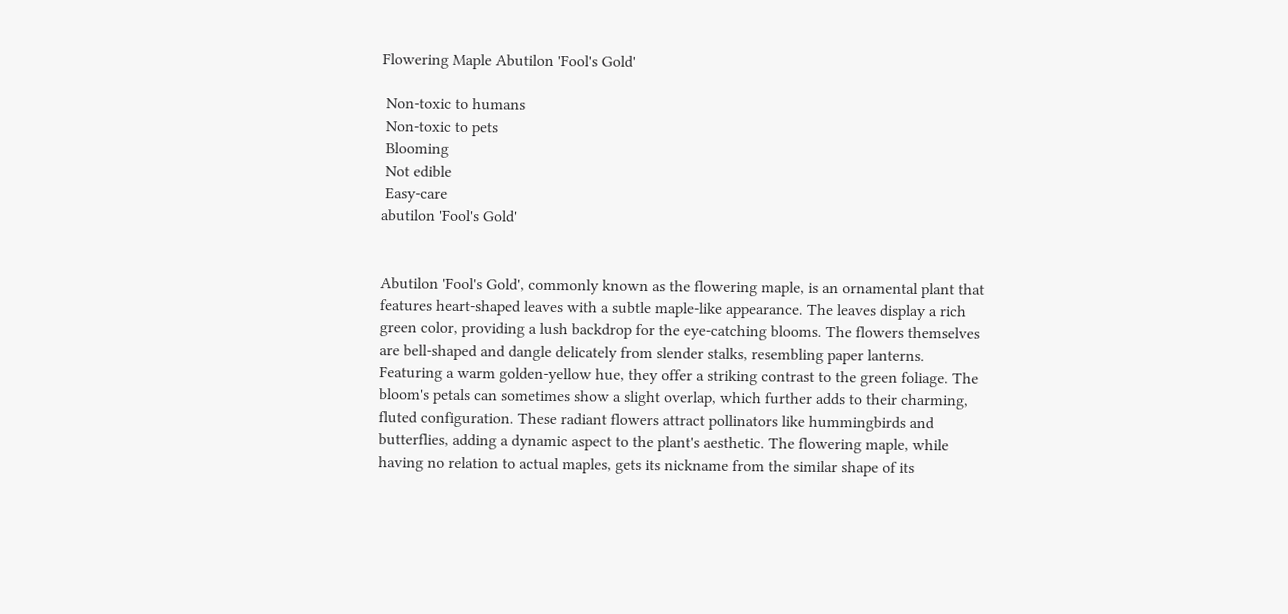Flowering Maple Abutilon 'Fool's Gold'

 Non-toxic to humans
 Non-toxic to pets
 Blooming
 Not edible
 Easy-care
abutilon 'Fool's Gold'


Abutilon 'Fool's Gold', commonly known as the flowering maple, is an ornamental plant that features heart-shaped leaves with a subtle maple-like appearance. The leaves display a rich green color, providing a lush backdrop for the eye-catching blooms. The flowers themselves are bell-shaped and dangle delicately from slender stalks, resembling paper lanterns. Featuring a warm golden-yellow hue, they offer a striking contrast to the green foliage. The bloom's petals can sometimes show a slight overlap, which further adds to their charming, fluted configuration. These radiant flowers attract pollinators like hummingbirds and butterflies, adding a dynamic aspect to the plant's aesthetic. The flowering maple, while having no relation to actual maples, gets its nickname from the similar shape of its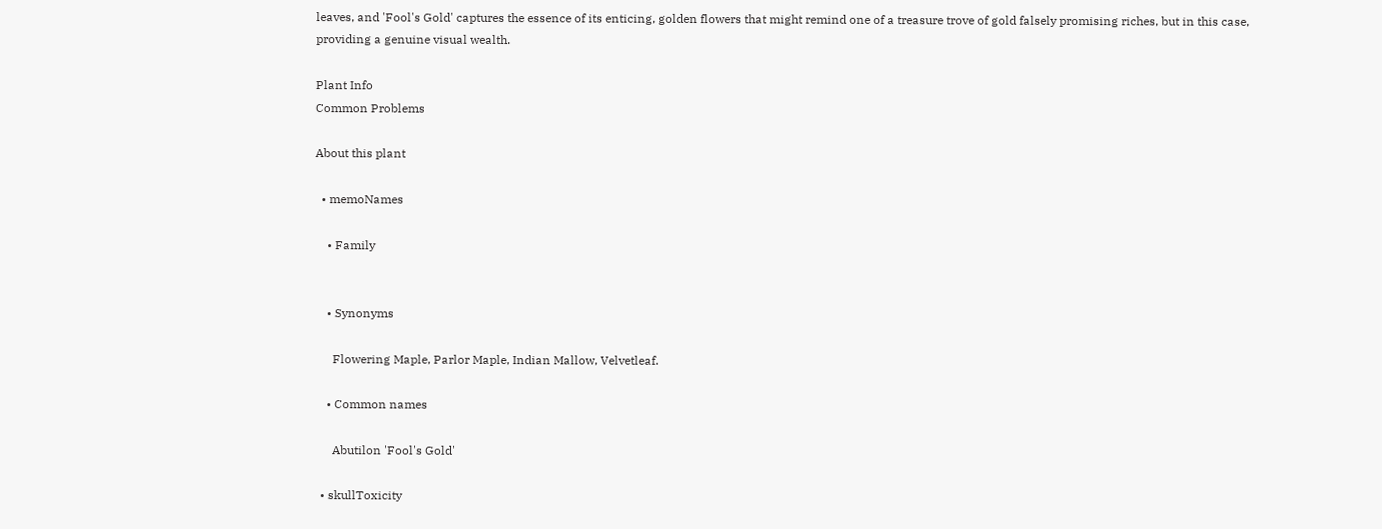leaves, and 'Fool's Gold' captures the essence of its enticing, golden flowers that might remind one of a treasure trove of gold falsely promising riches, but in this case, providing a genuine visual wealth.

Plant Info
Common Problems

About this plant

  • memoNames

    • Family


    • Synonyms

      Flowering Maple, Parlor Maple, Indian Mallow, Velvetleaf.

    • Common names

      Abutilon 'Fool's Gold'

  • skullToxicity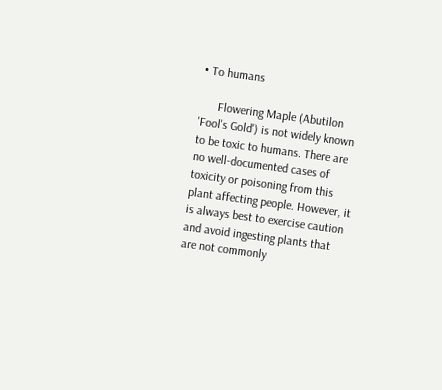• To humans

      Flowering Maple (Abutilon 'Fool's Gold') is not widely known to be toxic to humans. There are no well-documented cases of toxicity or poisoning from this plant affecting people. However, it is always best to exercise caution and avoid ingesting plants that are not commonly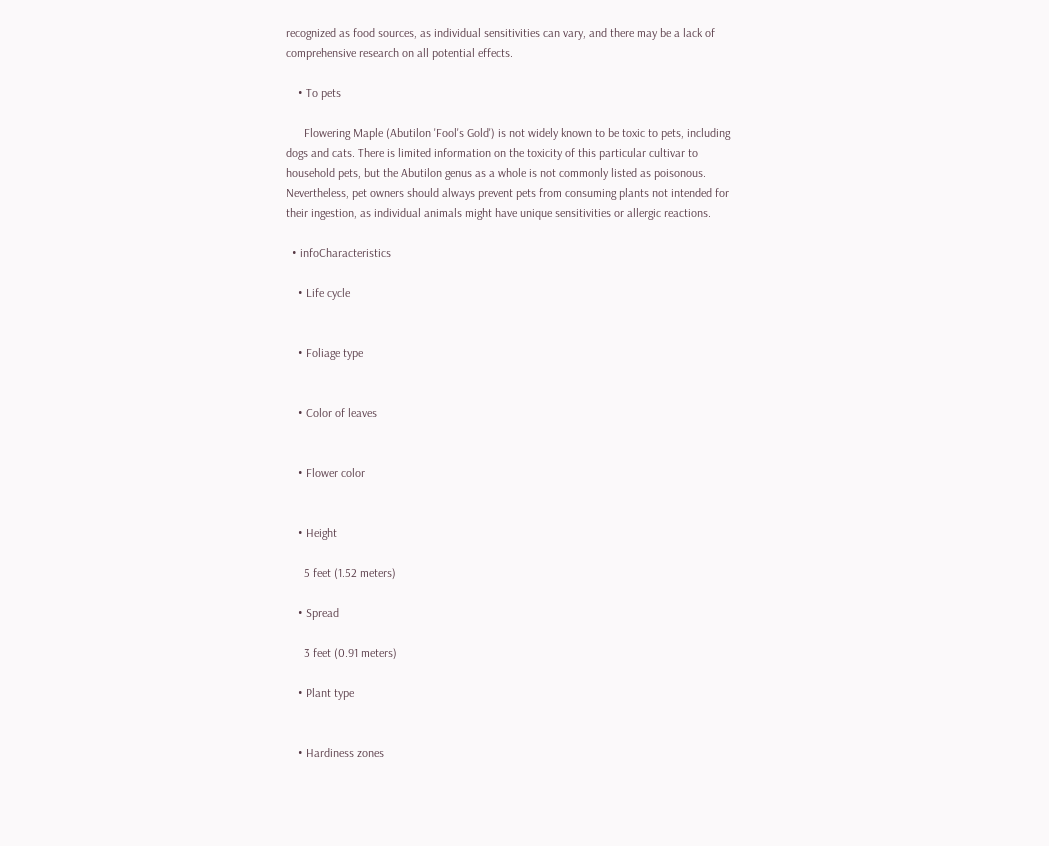recognized as food sources, as individual sensitivities can vary, and there may be a lack of comprehensive research on all potential effects.

    • To pets

      Flowering Maple (Abutilon 'Fool's Gold') is not widely known to be toxic to pets, including dogs and cats. There is limited information on the toxicity of this particular cultivar to household pets, but the Abutilon genus as a whole is not commonly listed as poisonous. Nevertheless, pet owners should always prevent pets from consuming plants not intended for their ingestion, as individual animals might have unique sensitivities or allergic reactions.

  • infoCharacteristics

    • Life cycle


    • Foliage type


    • Color of leaves


    • Flower color


    • Height

      5 feet (1.52 meters)

    • Spread

      3 feet (0.91 meters)

    • Plant type


    • Hardiness zones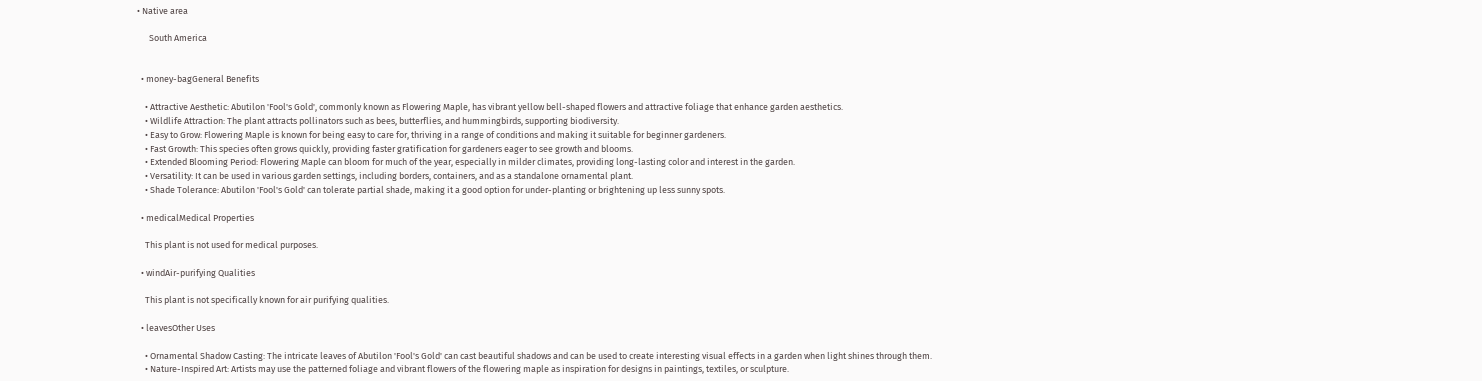• Native area

      South America


  • money-bagGeneral Benefits

    • Attractive Aesthetic: Abutilon 'Fool's Gold', commonly known as Flowering Maple, has vibrant yellow bell-shaped flowers and attractive foliage that enhance garden aesthetics.
    • Wildlife Attraction: The plant attracts pollinators such as bees, butterflies, and hummingbirds, supporting biodiversity.
    • Easy to Grow: Flowering Maple is known for being easy to care for, thriving in a range of conditions and making it suitable for beginner gardeners.
    • Fast Growth: This species often grows quickly, providing faster gratification for gardeners eager to see growth and blooms.
    • Extended Blooming Period: Flowering Maple can bloom for much of the year, especially in milder climates, providing long-lasting color and interest in the garden.
    • Versatility: It can be used in various garden settings, including borders, containers, and as a standalone ornamental plant.
    • Shade Tolerance: Abutilon 'Fool's Gold' can tolerate partial shade, making it a good option for under-planting or brightening up less sunny spots.

  • medicalMedical Properties

    This plant is not used for medical purposes.

  • windAir-purifying Qualities

    This plant is not specifically known for air purifying qualities.

  • leavesOther Uses

    • Ornamental Shadow Casting: The intricate leaves of Abutilon 'Fool's Gold' can cast beautiful shadows and can be used to create interesting visual effects in a garden when light shines through them.
    • Nature-Inspired Art: Artists may use the patterned foliage and vibrant flowers of the flowering maple as inspiration for designs in paintings, textiles, or sculpture.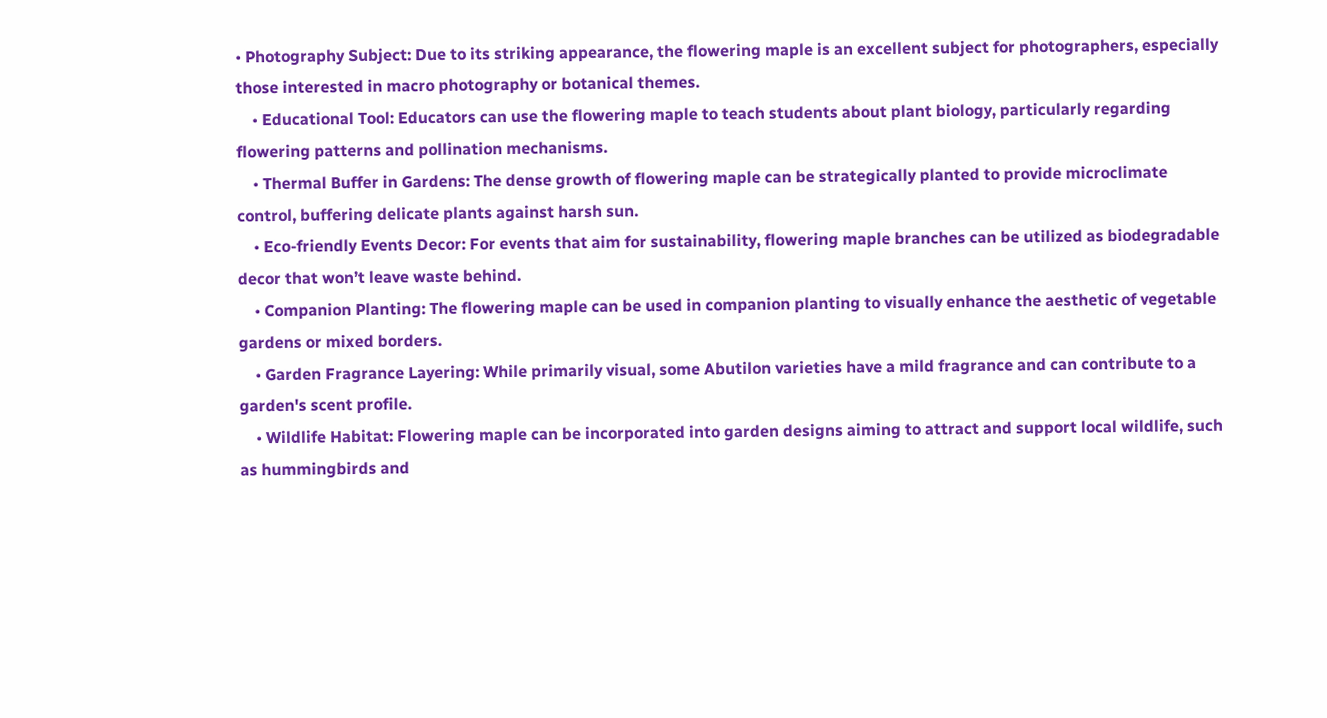• Photography Subject: Due to its striking appearance, the flowering maple is an excellent subject for photographers, especially those interested in macro photography or botanical themes.
    • Educational Tool: Educators can use the flowering maple to teach students about plant biology, particularly regarding flowering patterns and pollination mechanisms.
    • Thermal Buffer in Gardens: The dense growth of flowering maple can be strategically planted to provide microclimate control, buffering delicate plants against harsh sun.
    • Eco-friendly Events Decor: For events that aim for sustainability, flowering maple branches can be utilized as biodegradable decor that won’t leave waste behind.
    • Companion Planting: The flowering maple can be used in companion planting to visually enhance the aesthetic of vegetable gardens or mixed borders.
    • Garden Fragrance Layering: While primarily visual, some Abutilon varieties have a mild fragrance and can contribute to a garden's scent profile.
    • Wildlife Habitat: Flowering maple can be incorporated into garden designs aiming to attract and support local wildlife, such as hummingbirds and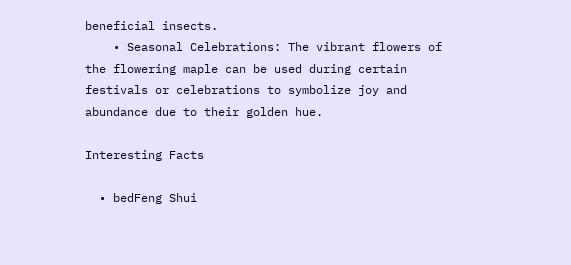beneficial insects.
    • Seasonal Celebrations: The vibrant flowers of the flowering maple can be used during certain festivals or celebrations to symbolize joy and abundance due to their golden hue.

Interesting Facts

  • bedFeng Shui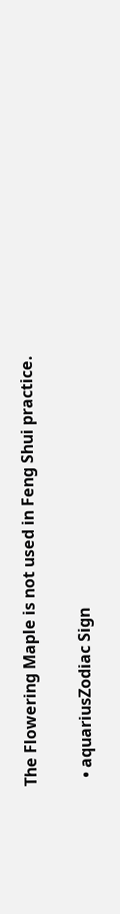The Flowering Maple is not used in Feng Shui practice.

  • aquariusZodiac Sign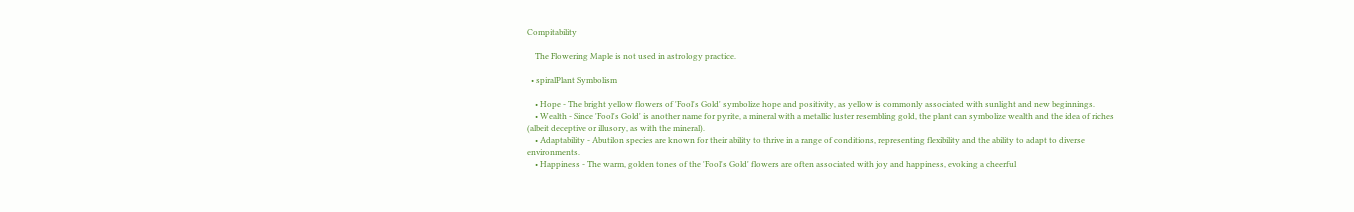Compitability

    The Flowering Maple is not used in astrology practice.

  • spiralPlant Symbolism

    • Hope - The bright yellow flowers of 'Fool's Gold' symbolize hope and positivity, as yellow is commonly associated with sunlight and new beginnings.
    • Wealth - Since 'Fool's Gold' is another name for pyrite, a mineral with a metallic luster resembling gold, the plant can symbolize wealth and the idea of riches (albeit deceptive or illusory, as with the mineral).
    • Adaptability - Abutilon species are known for their ability to thrive in a range of conditions, representing flexibility and the ability to adapt to diverse environments.
    • Happiness - The warm, golden tones of the 'Fool's Gold' flowers are often associated with joy and happiness, evoking a cheerful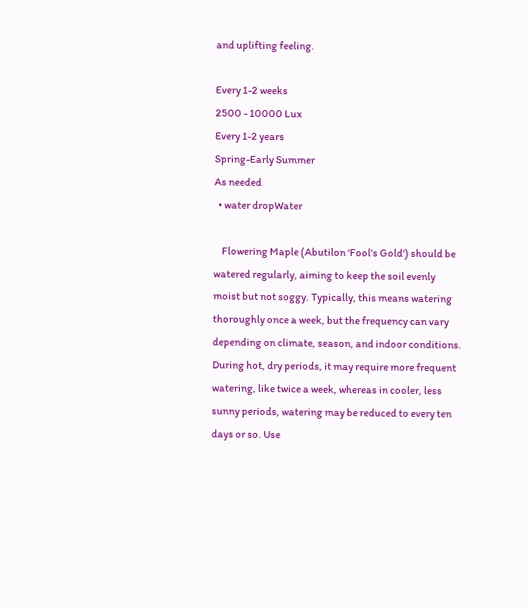and uplifting feeling.

Every 1-2 weeks
2500 - 10000 Lux
Every 1-2 years
Spring-Early Summer
As needed
  • water dropWater

    Flowering Maple (Abutilon 'Fool's Gold') should be watered regularly, aiming to keep the soil evenly moist but not soggy. Typically, this means watering thoroughly once a week, but the frequency can vary depending on climate, season, and indoor conditions. During hot, dry periods, it may require more frequent watering, like twice a week, whereas in cooler, less sunny periods, watering may be reduced to every ten days or so. Use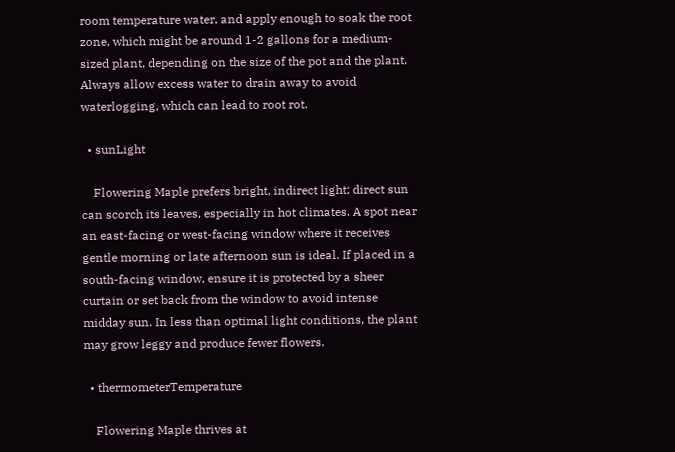room temperature water, and apply enough to soak the root zone, which might be around 1-2 gallons for a medium-sized plant, depending on the size of the pot and the plant. Always allow excess water to drain away to avoid waterlogging, which can lead to root rot.

  • sunLight

    Flowering Maple prefers bright, indirect light; direct sun can scorch its leaves, especially in hot climates. A spot near an east-facing or west-facing window where it receives gentle morning or late afternoon sun is ideal. If placed in a south-facing window, ensure it is protected by a sheer curtain or set back from the window to avoid intense midday sun. In less than optimal light conditions, the plant may grow leggy and produce fewer flowers.

  • thermometerTemperature

    Flowering Maple thrives at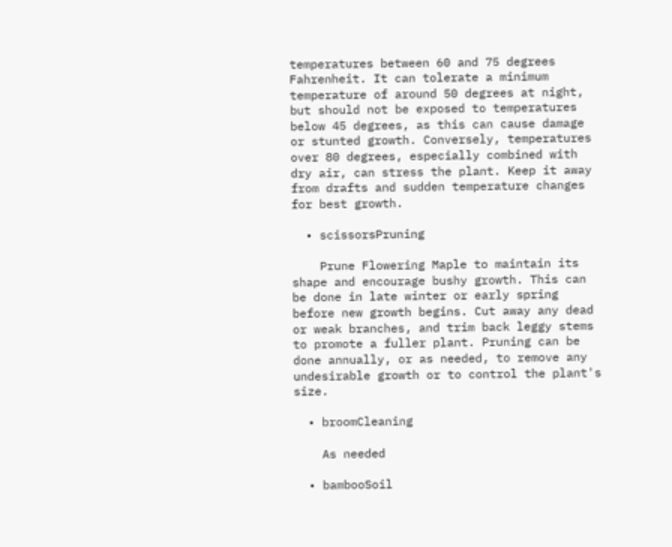temperatures between 60 and 75 degrees Fahrenheit. It can tolerate a minimum temperature of around 50 degrees at night, but should not be exposed to temperatures below 45 degrees, as this can cause damage or stunted growth. Conversely, temperatures over 80 degrees, especially combined with dry air, can stress the plant. Keep it away from drafts and sudden temperature changes for best growth.

  • scissorsPruning

    Prune Flowering Maple to maintain its shape and encourage bushy growth. This can be done in late winter or early spring before new growth begins. Cut away any dead or weak branches, and trim back leggy stems to promote a fuller plant. Pruning can be done annually, or as needed, to remove any undesirable growth or to control the plant's size.

  • broomCleaning

    As needed

  • bambooSoil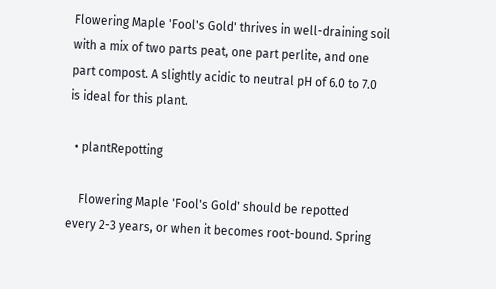Flowering Maple 'Fool's Gold' thrives in well-draining soil with a mix of two parts peat, one part perlite, and one part compost. A slightly acidic to neutral pH of 6.0 to 7.0 is ideal for this plant.

  • plantRepotting

    Flowering Maple 'Fool's Gold' should be repotted every 2-3 years, or when it becomes root-bound. Spring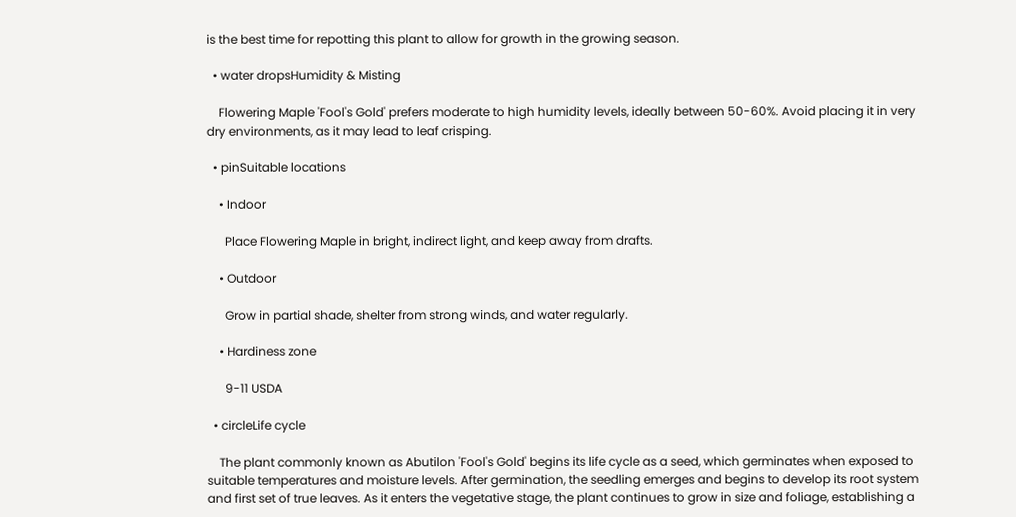is the best time for repotting this plant to allow for growth in the growing season.

  • water dropsHumidity & Misting

    Flowering Maple 'Fool's Gold' prefers moderate to high humidity levels, ideally between 50-60%. Avoid placing it in very dry environments, as it may lead to leaf crisping.

  • pinSuitable locations

    • Indoor

      Place Flowering Maple in bright, indirect light, and keep away from drafts.

    • Outdoor

      Grow in partial shade, shelter from strong winds, and water regularly.

    • Hardiness zone

      9-11 USDA

  • circleLife cycle

    The plant commonly known as Abutilon 'Fool's Gold' begins its life cycle as a seed, which germinates when exposed to suitable temperatures and moisture levels. After germination, the seedling emerges and begins to develop its root system and first set of true leaves. As it enters the vegetative stage, the plant continues to grow in size and foliage, establishing a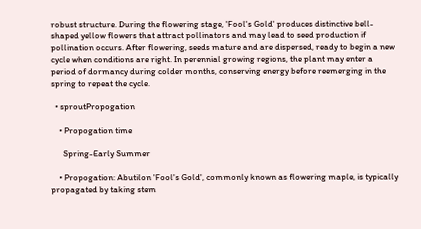robust structure. During the flowering stage, 'Fool's Gold' produces distinctive bell-shaped yellow flowers that attract pollinators and may lead to seed production if pollination occurs. After flowering, seeds mature and are dispersed, ready to begin a new cycle when conditions are right. In perennial growing regions, the plant may enter a period of dormancy during colder months, conserving energy before reemerging in the spring to repeat the cycle.

  • sproutPropogation

    • Propogation time

      Spring-Early Summer

    • Propogation: Abutilon 'Fool's Gold', commonly known as flowering maple, is typically propagated by taking stem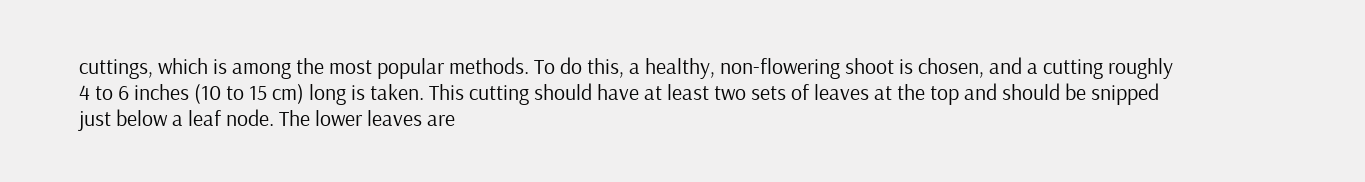cuttings, which is among the most popular methods. To do this, a healthy, non-flowering shoot is chosen, and a cutting roughly 4 to 6 inches (10 to 15 cm) long is taken. This cutting should have at least two sets of leaves at the top and should be snipped just below a leaf node. The lower leaves are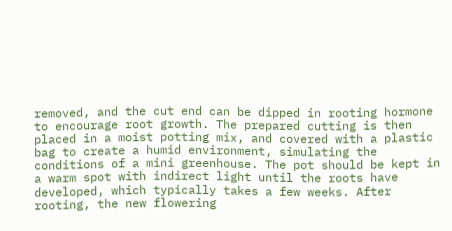removed, and the cut end can be dipped in rooting hormone to encourage root growth. The prepared cutting is then placed in a moist potting mix, and covered with a plastic bag to create a humid environment, simulating the conditions of a mini greenhouse. The pot should be kept in a warm spot with indirect light until the roots have developed, which typically takes a few weeks. After rooting, the new flowering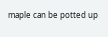maple can be potted up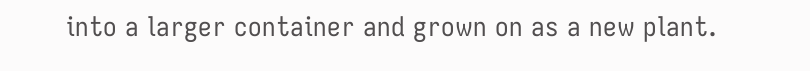into a larger container and grown on as a new plant.